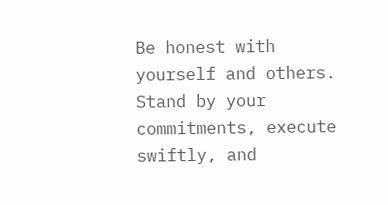Be honest with yourself and others. Stand by your commitments, execute swiftly, and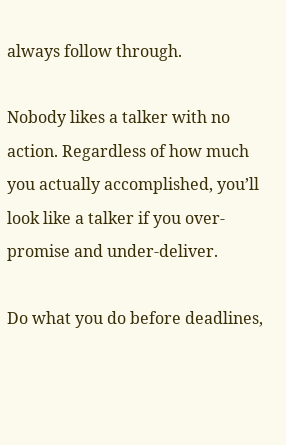always follow through.

Nobody likes a talker with no action. Regardless of how much you actually accomplished, you’ll look like a talker if you over-promise and under-deliver.

Do what you do before deadlines,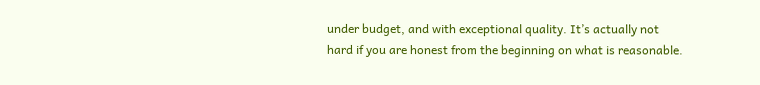under budget, and with exceptional quality. It’s actually not hard if you are honest from the beginning on what is reasonable.